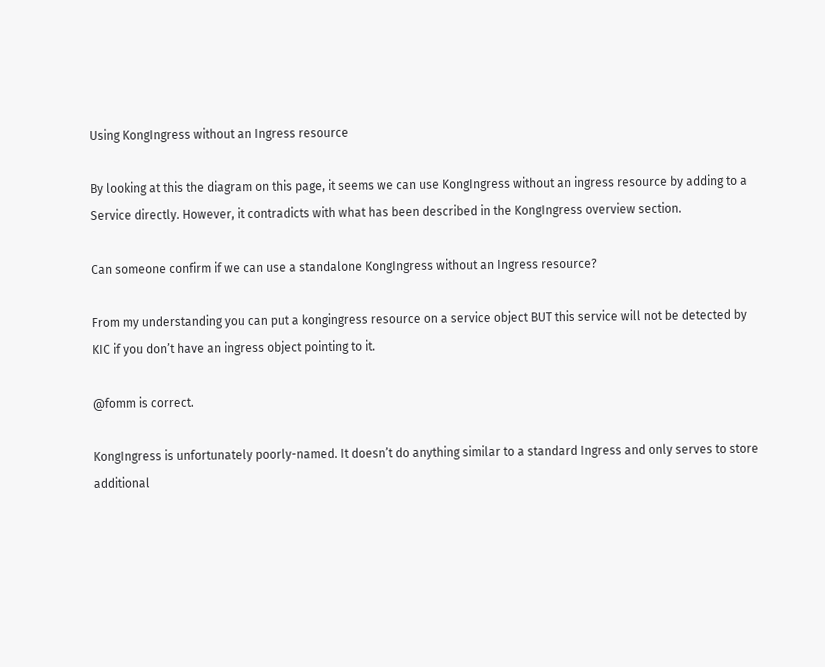Using KongIngress without an Ingress resource

By looking at this the diagram on this page, it seems we can use KongIngress without an ingress resource by adding to a Service directly. However, it contradicts with what has been described in the KongIngress overview section.

Can someone confirm if we can use a standalone KongIngress without an Ingress resource?

From my understanding you can put a kongingress resource on a service object BUT this service will not be detected by KIC if you don’t have an ingress object pointing to it.

@fomm is correct.

KongIngress is unfortunately poorly-named. It doesn’t do anything similar to a standard Ingress and only serves to store additional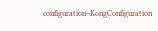configuration–KongConfiguration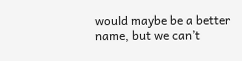would maybe be a better name, but we can’t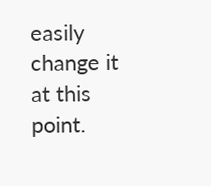easily change it at this point.